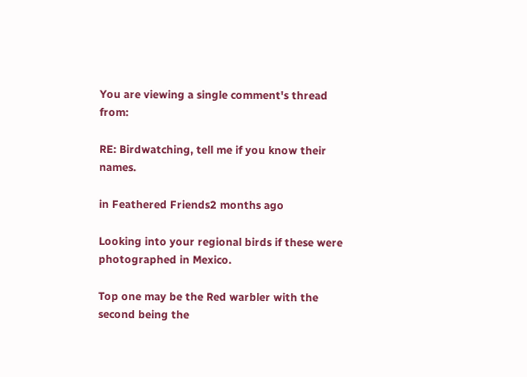You are viewing a single comment's thread from:

RE: Birdwatching, tell me if you know their names.

in Feathered Friends2 months ago

Looking into your regional birds if these were photographed in Mexico.

Top one may be the Red warbler with the second being the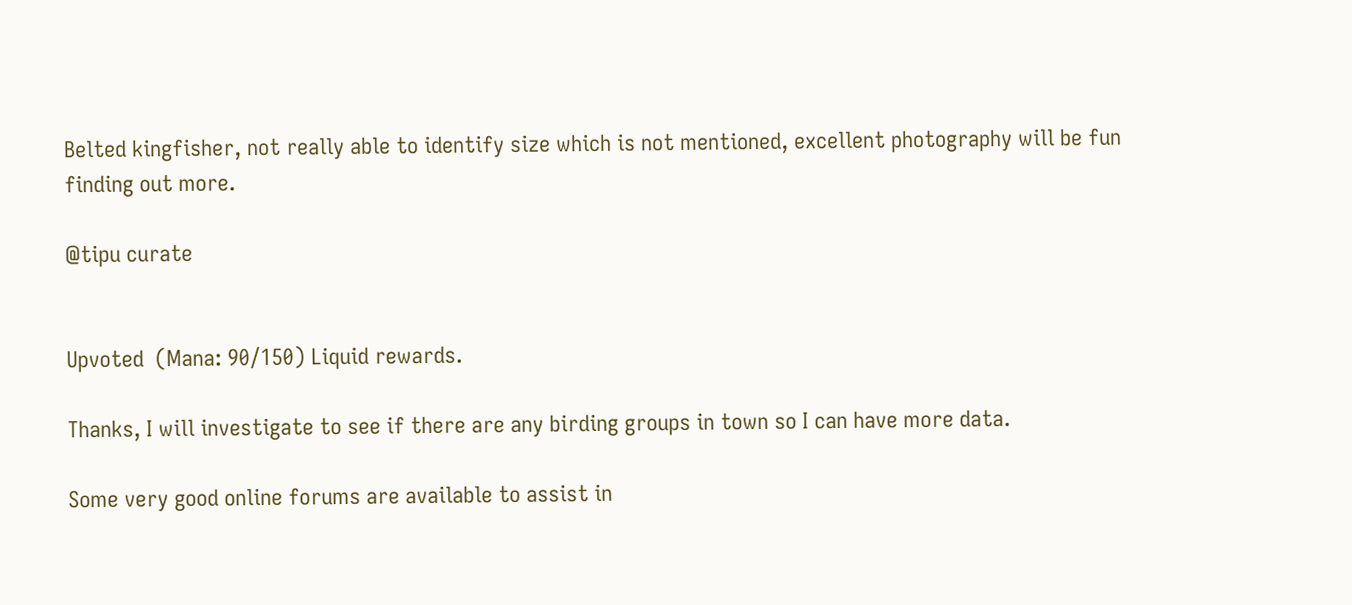Belted kingfisher, not really able to identify size which is not mentioned, excellent photography will be fun finding out more.

@tipu curate


Upvoted  (Mana: 90/150) Liquid rewards.

Thanks, I will investigate to see if there are any birding groups in town so I can have more data.

Some very good online forums are available to assist in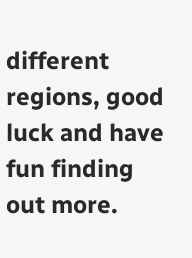different regions, good luck and have fun finding out more.